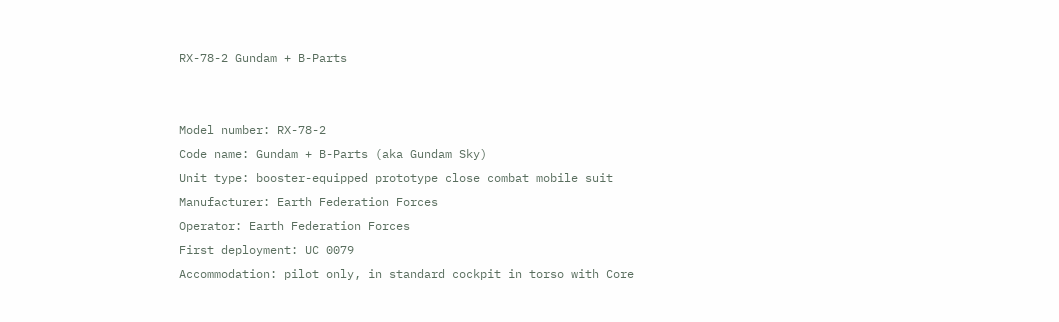RX-78-2 Gundam + B-Parts


Model number: RX-78-2
Code name: Gundam + B-Parts (aka Gundam Sky)
Unit type: booster-equipped prototype close combat mobile suit
Manufacturer: Earth Federation Forces
Operator: Earth Federation Forces
First deployment: UC 0079
Accommodation: pilot only, in standard cockpit in torso with Core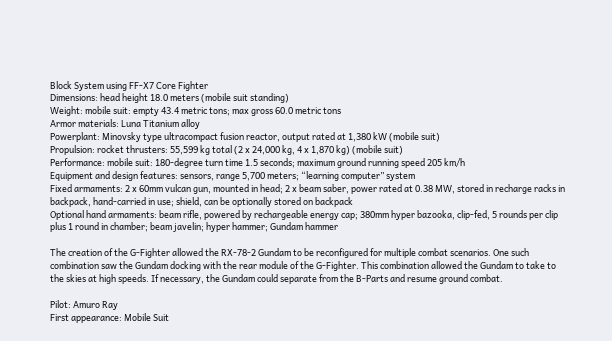Block System using FF-X7 Core Fighter
Dimensions: head height 18.0 meters (mobile suit standing)
Weight: mobile suit: empty 43.4 metric tons; max gross 60.0 metric tons
Armor materials: Luna Titanium alloy
Powerplant: Minovsky type ultracompact fusion reactor, output rated at 1,380 kW (mobile suit)
Propulsion: rocket thrusters: 55,599 kg total (2 x 24,000 kg, 4 x 1,870 kg) (mobile suit)
Performance: mobile suit: 180-degree turn time 1.5 seconds; maximum ground running speed 205 km/h
Equipment and design features: sensors, range 5,700 meters; “learning computer” system
Fixed armaments: 2 x 60mm vulcan gun, mounted in head; 2 x beam saber, power rated at 0.38 MW, stored in recharge racks in backpack, hand-carried in use; shield, can be optionally stored on backpack
Optional hand armaments: beam rifle, powered by rechargeable energy cap; 380mm hyper bazooka, clip-fed, 5 rounds per clip plus 1 round in chamber; beam javelin; hyper hammer; Gundam hammer

The creation of the G-Fighter allowed the RX-78-2 Gundam to be reconfigured for multiple combat scenarios. One such combination saw the Gundam docking with the rear module of the G-Fighter. This combination allowed the Gundam to take to the skies at high speeds. If necessary, the Gundam could separate from the B-Parts and resume ground combat.

Pilot: Amuro Ray
First appearance: Mobile Suit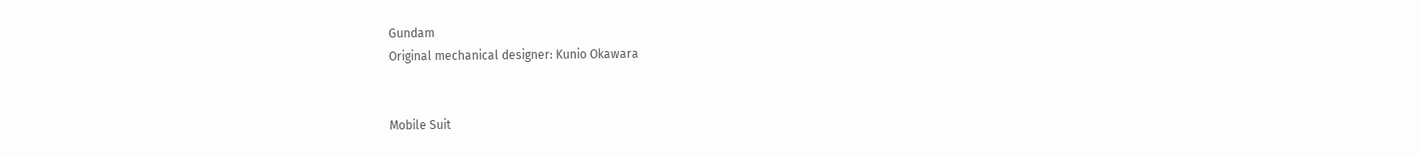Gundam
Original mechanical designer: Kunio Okawara


Mobile Suit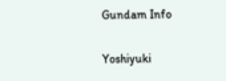Gundam Info

Yoshiyuki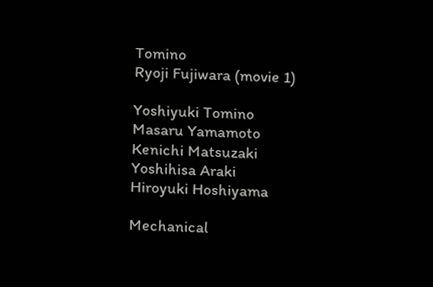Tomino
Ryoji Fujiwara (movie 1)

Yoshiyuki Tomino
Masaru Yamamoto
Kenichi Matsuzaki
Yoshihisa Araki
Hiroyuki Hoshiyama

Mechanical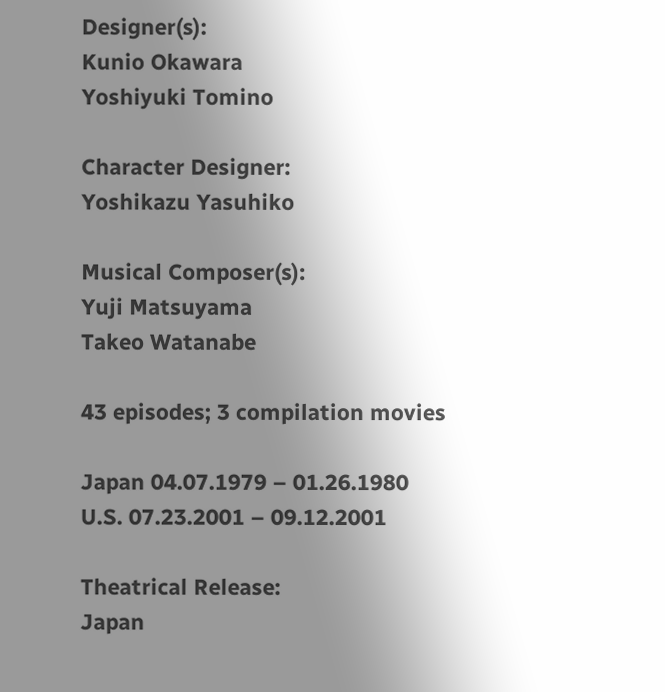Designer(s):
Kunio Okawara
Yoshiyuki Tomino

Character Designer:
Yoshikazu Yasuhiko

Musical Composer(s):
Yuji Matsuyama
Takeo Watanabe

43 episodes; 3 compilation movies

Japan 04.07.1979 – 01.26.1980
U.S. 07.23.2001 – 09.12.2001

Theatrical Release:
Japan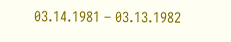03.14.1981 – 03.13.1982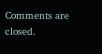Comments are closed.